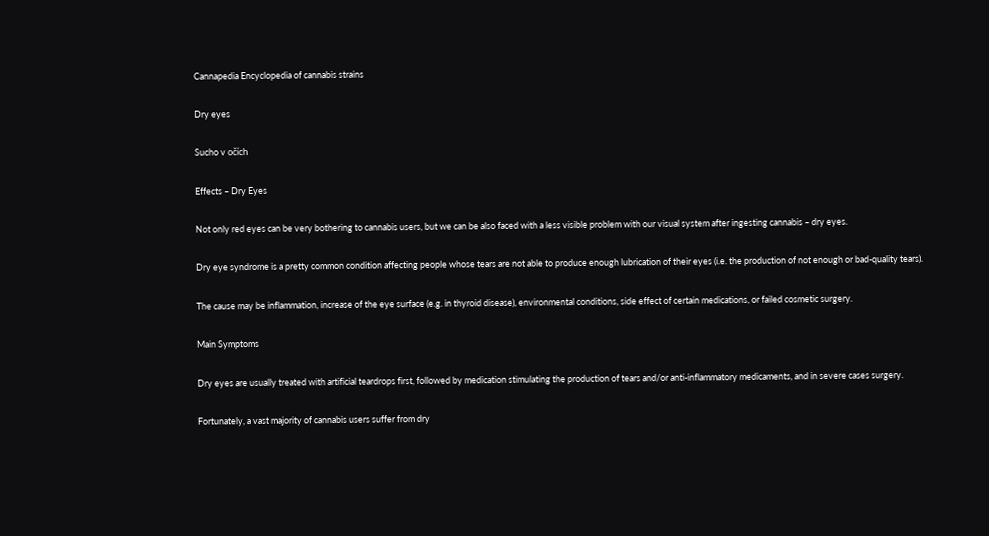Cannapedia Encyclopedia of cannabis strains

Dry eyes

Sucho v očích

Effects – Dry Eyes

Not only red eyes can be very bothering to cannabis users, but we can be also faced with a less visible problem with our visual system after ingesting cannabis – dry eyes.

Dry eye syndrome is a pretty common condition affecting people whose tears are not able to produce enough lubrication of their eyes (i.e. the production of not enough or bad-quality tears).

The cause may be inflammation, increase of the eye surface (e.g. in thyroid disease), environmental conditions, side effect of certain medications, or failed cosmetic surgery.

Main Symptoms

Dry eyes are usually treated with artificial teardrops first, followed by medication stimulating the production of tears and/or anti-inflammatory medicaments, and in severe cases surgery.

Fortunately, a vast majority of cannabis users suffer from dry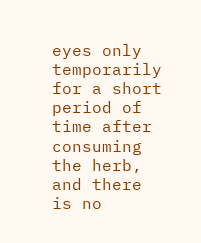eyes only temporarily for a short period of time after consuming the herb, and there is no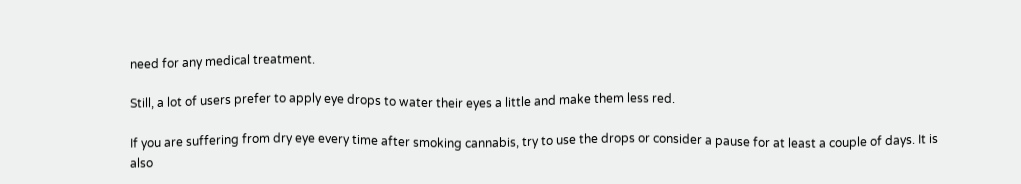need for any medical treatment.

Still, a lot of users prefer to apply eye drops to water their eyes a little and make them less red.

If you are suffering from dry eye every time after smoking cannabis, try to use the drops or consider a pause for at least a couple of days. It is also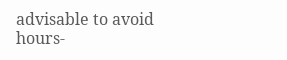advisable to avoid hours-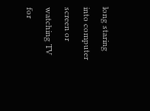long staring into computer screen or watching TV for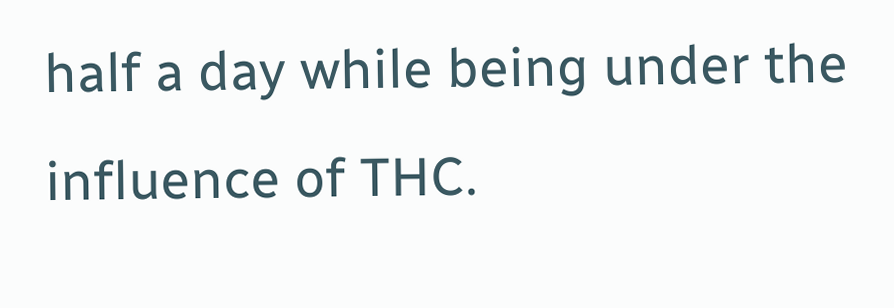half a day while being under the influence of THC.